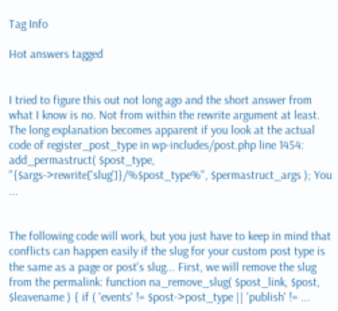Tag Info

Hot answers tagged


I tried to figure this out not long ago and the short answer from what I know is no. Not from within the rewrite argument at least. The long explanation becomes apparent if you look at the actual code of register_post_type in wp-includes/post.php line 1454: add_permastruct( $post_type, "{$args->rewrite['slug']}/%$post_type%", $permastruct_args ); You ...


The following code will work, but you just have to keep in mind that conflicts can happen easily if the slug for your custom post type is the same as a page or post's slug... First, we will remove the slug from the permalink: function na_remove_slug( $post_link, $post, $leavename ) { if ( 'events' != $post->post_type || 'publish' != ...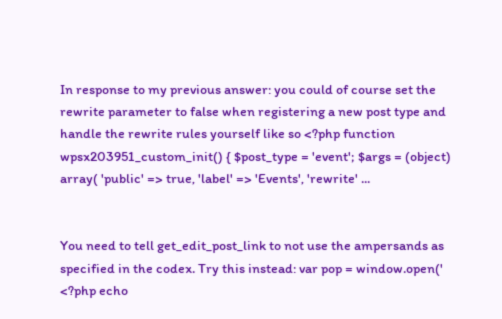In response to my previous answer: you could of course set the rewrite parameter to false when registering a new post type and handle the rewrite rules yourself like so <?php function wpsx203951_custom_init() { $post_type = 'event'; $args = (object) array( 'public' => true, 'label' => 'Events', 'rewrite' ...


You need to tell get_edit_post_link to not use the ampersands as specified in the codex. Try this instead: var pop = window.open(' <?php echo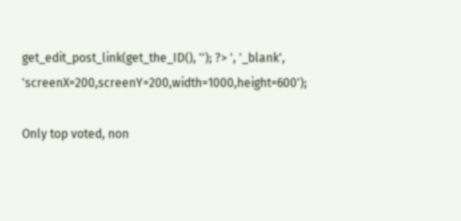get_edit_post_link(get_the_ID(), ''); ?> ', '_blank', 'screenX=200,screenY=200,width=1000,height=600');

Only top voted, non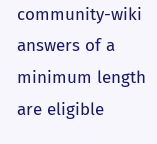community-wiki answers of a minimum length are eligible